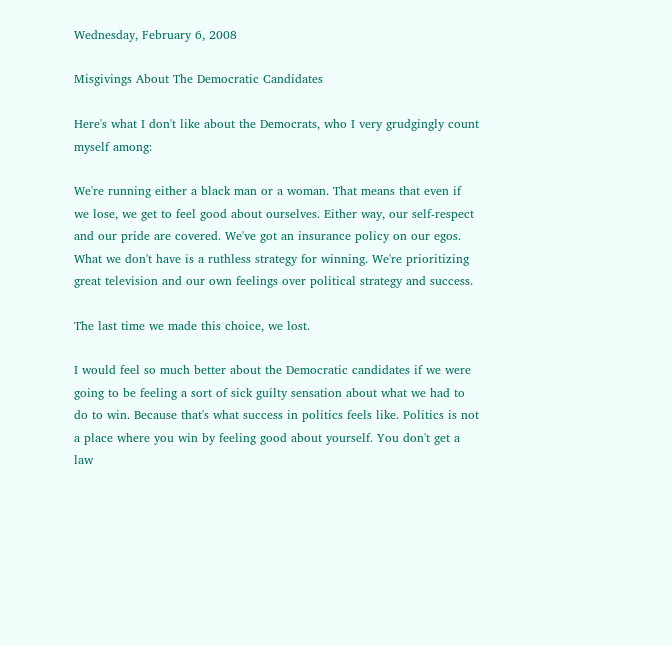Wednesday, February 6, 2008

Misgivings About The Democratic Candidates

Here's what I don't like about the Democrats, who I very grudgingly count myself among:

We're running either a black man or a woman. That means that even if we lose, we get to feel good about ourselves. Either way, our self-respect and our pride are covered. We've got an insurance policy on our egos. What we don't have is a ruthless strategy for winning. We're prioritizing great television and our own feelings over political strategy and success.

The last time we made this choice, we lost.

I would feel so much better about the Democratic candidates if we were going to be feeling a sort of sick guilty sensation about what we had to do to win. Because that's what success in politics feels like. Politics is not a place where you win by feeling good about yourself. You don't get a law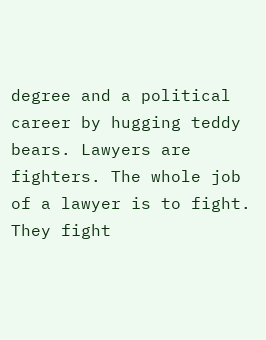degree and a political career by hugging teddy bears. Lawyers are fighters. The whole job of a lawyer is to fight. They fight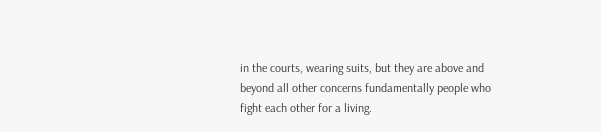in the courts, wearing suits, but they are above and beyond all other concerns fundamentally people who fight each other for a living.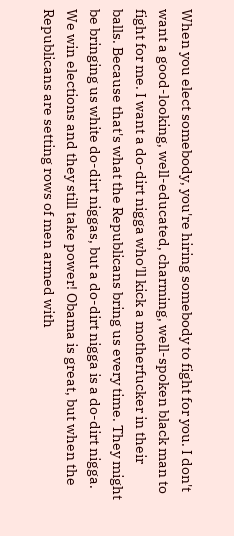When you elect somebody, you're hiring somebody to fight for you. I don't want a good-looking, well-educated, charming, well-spoken black man to fight for me. I want a do-dirt nigga who'll kick a motherfucker in their balls. Because that's what the Republicans bring us every time. They might be bringing us white do-dirt niggas, but a do-dirt nigga is a do-dirt nigga. We win elections and they still take power! Obama is great, but when the Republicans are setting rows of men armed with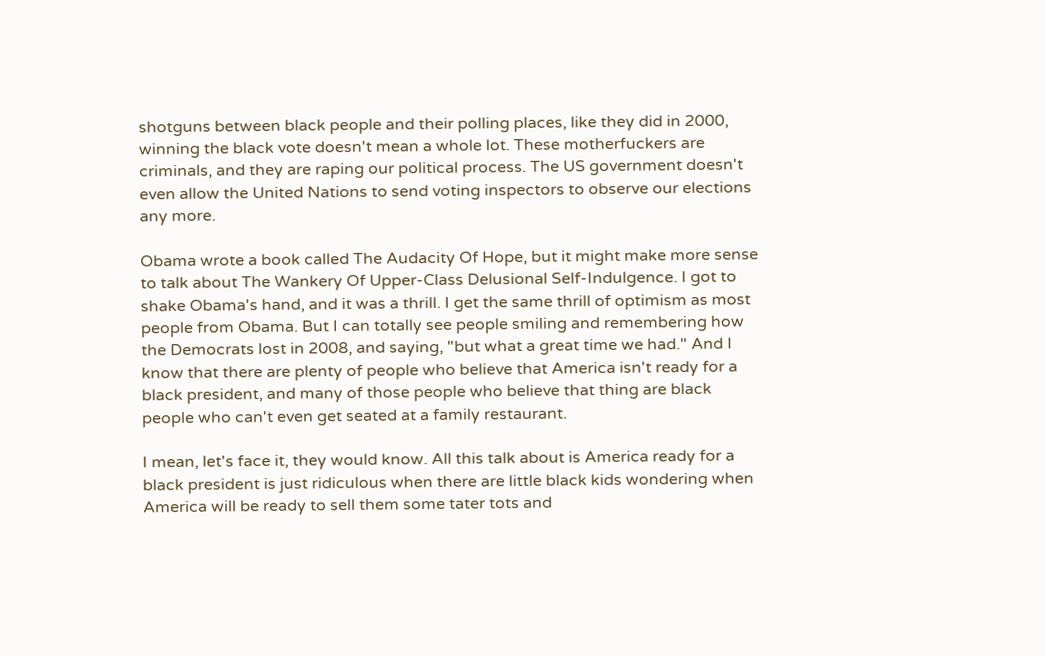shotguns between black people and their polling places, like they did in 2000, winning the black vote doesn't mean a whole lot. These motherfuckers are criminals, and they are raping our political process. The US government doesn't even allow the United Nations to send voting inspectors to observe our elections any more.

Obama wrote a book called The Audacity Of Hope, but it might make more sense to talk about The Wankery Of Upper-Class Delusional Self-Indulgence. I got to shake Obama's hand, and it was a thrill. I get the same thrill of optimism as most people from Obama. But I can totally see people smiling and remembering how the Democrats lost in 2008, and saying, "but what a great time we had." And I know that there are plenty of people who believe that America isn't ready for a black president, and many of those people who believe that thing are black people who can't even get seated at a family restaurant.

I mean, let's face it, they would know. All this talk about is America ready for a black president is just ridiculous when there are little black kids wondering when America will be ready to sell them some tater tots and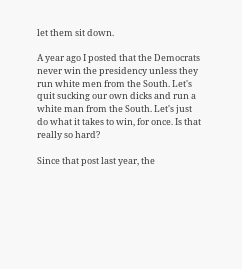let them sit down.

A year ago I posted that the Democrats never win the presidency unless they run white men from the South. Let's quit sucking our own dicks and run a white man from the South. Let's just do what it takes to win, for once. Is that really so hard?

Since that post last year, the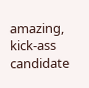amazing, kick-ass candidate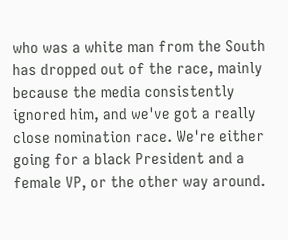who was a white man from the South has dropped out of the race, mainly because the media consistently ignored him, and we've got a really close nomination race. We're either going for a black President and a female VP, or the other way around.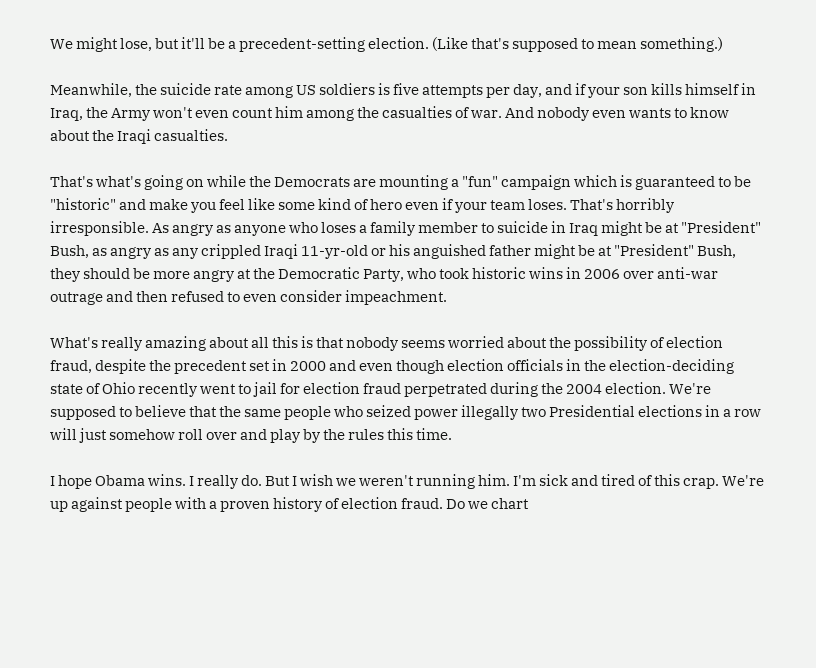We might lose, but it'll be a precedent-setting election. (Like that's supposed to mean something.)

Meanwhile, the suicide rate among US soldiers is five attempts per day, and if your son kills himself in Iraq, the Army won't even count him among the casualties of war. And nobody even wants to know about the Iraqi casualties.

That's what's going on while the Democrats are mounting a "fun" campaign which is guaranteed to be "historic" and make you feel like some kind of hero even if your team loses. That's horribly irresponsible. As angry as anyone who loses a family member to suicide in Iraq might be at "President" Bush, as angry as any crippled Iraqi 11-yr-old or his anguished father might be at "President" Bush, they should be more angry at the Democratic Party, who took historic wins in 2006 over anti-war outrage and then refused to even consider impeachment.

What's really amazing about all this is that nobody seems worried about the possibility of election fraud, despite the precedent set in 2000 and even though election officials in the election-deciding state of Ohio recently went to jail for election fraud perpetrated during the 2004 election. We're supposed to believe that the same people who seized power illegally two Presidential elections in a row will just somehow roll over and play by the rules this time.

I hope Obama wins. I really do. But I wish we weren't running him. I'm sick and tired of this crap. We're up against people with a proven history of election fraud. Do we chart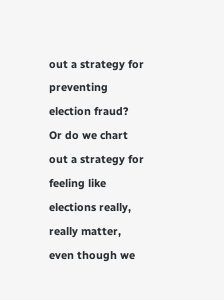out a strategy for preventing election fraud? Or do we chart out a strategy for feeling like elections really, really matter, even though we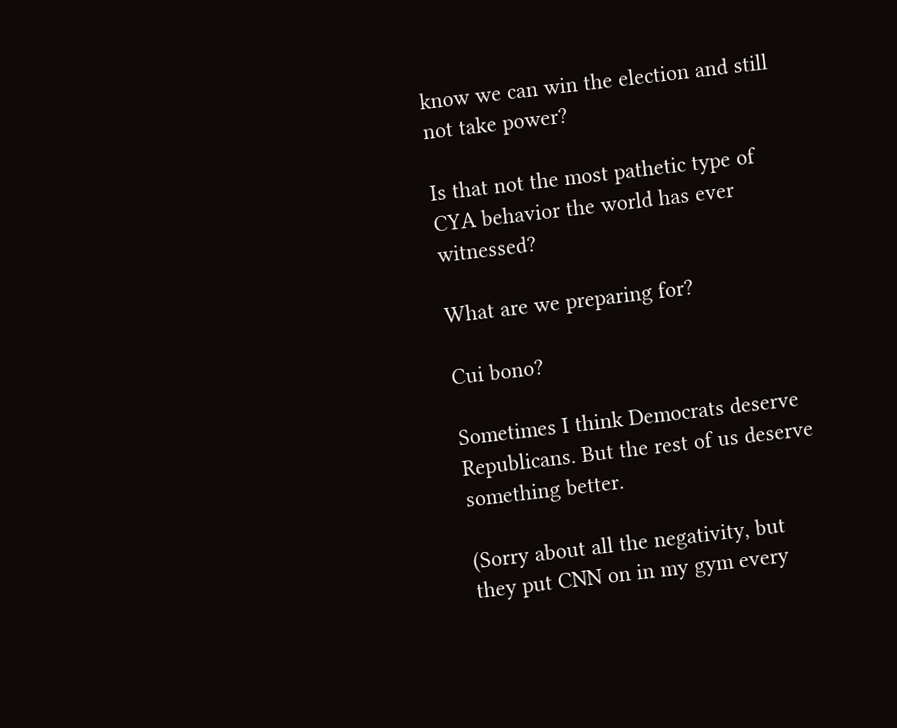know we can win the election and still not take power?

Is that not the most pathetic type of CYA behavior the world has ever witnessed?

What are we preparing for?

Cui bono?

Sometimes I think Democrats deserve Republicans. But the rest of us deserve something better.

(Sorry about all the negativity, but they put CNN on in my gym every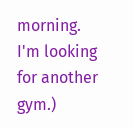morning. I'm looking for another gym.)